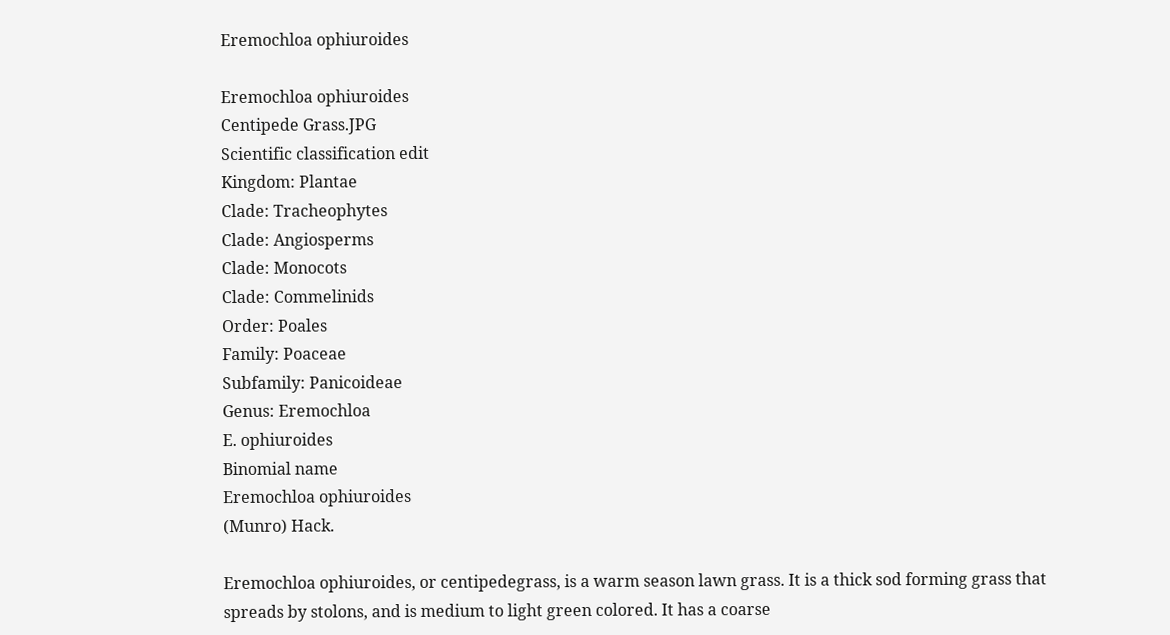Eremochloa ophiuroides

Eremochloa ophiuroides
Centipede Grass.JPG
Scientific classification edit
Kingdom: Plantae
Clade: Tracheophytes
Clade: Angiosperms
Clade: Monocots
Clade: Commelinids
Order: Poales
Family: Poaceae
Subfamily: Panicoideae
Genus: Eremochloa
E. ophiuroides
Binomial name
Eremochloa ophiuroides
(Munro) Hack.

Eremochloa ophiuroides, or centipedegrass, is a warm season lawn grass. It is a thick sod forming grass that spreads by stolons, and is medium to light green colored. It has a coarse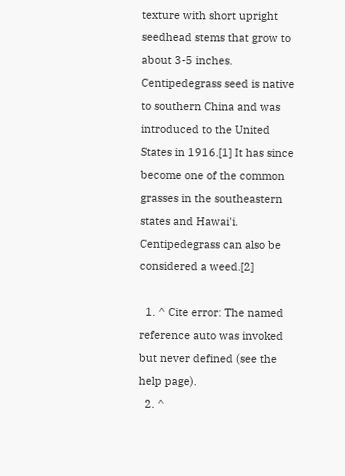texture with short upright seedhead stems that grow to about 3-5 inches. Centipedegrass seed is native to southern China and was introduced to the United States in 1916.[1] It has since become one of the common grasses in the southeastern states and Hawai'i. Centipedegrass can also be considered a weed.[2]

  1. ^ Cite error: The named reference auto was invoked but never defined (see the help page).
  2. ^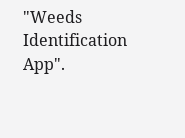"Weeds Identification App".